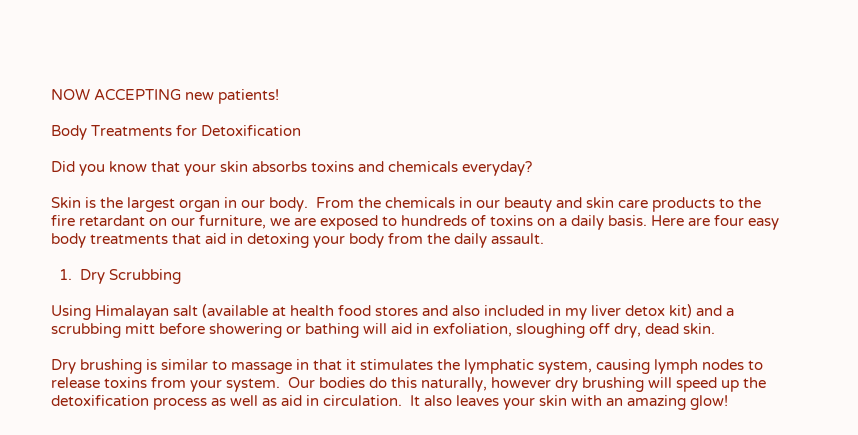NOW ACCEPTING new patients!

Body Treatments for Detoxification

Did you know that your skin absorbs toxins and chemicals everyday?

Skin is the largest organ in our body.  From the chemicals in our beauty and skin care products to the fire retardant on our furniture, we are exposed to hundreds of toxins on a daily basis. Here are four easy body treatments that aid in detoxing your body from the daily assault.

  1.  Dry Scrubbing

Using Himalayan salt (available at health food stores and also included in my liver detox kit) and a scrubbing mitt before showering or bathing will aid in exfoliation, sloughing off dry, dead skin.

Dry brushing is similar to massage in that it stimulates the lymphatic system, causing lymph nodes to release toxins from your system.  Our bodies do this naturally, however dry brushing will speed up the detoxification process as well as aid in circulation.  It also leaves your skin with an amazing glow!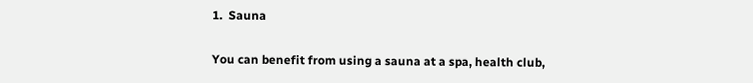1.  Sauna

You can benefit from using a sauna at a spa, health club,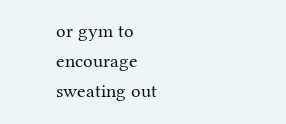or gym to encourage sweating out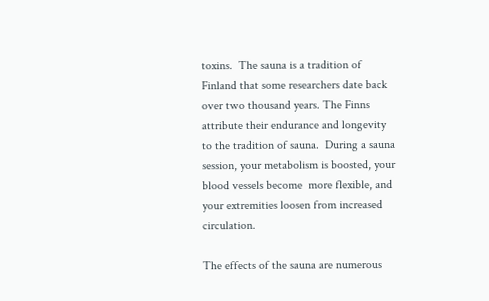toxins.  The sauna is a tradition of Finland that some researchers date back over two thousand years. The Finns attribute their endurance and longevity to the tradition of sauna.  During a sauna session, your metabolism is boosted, your blood vessels become  more flexible, and your extremities loosen from increased circulation.

The effects of the sauna are numerous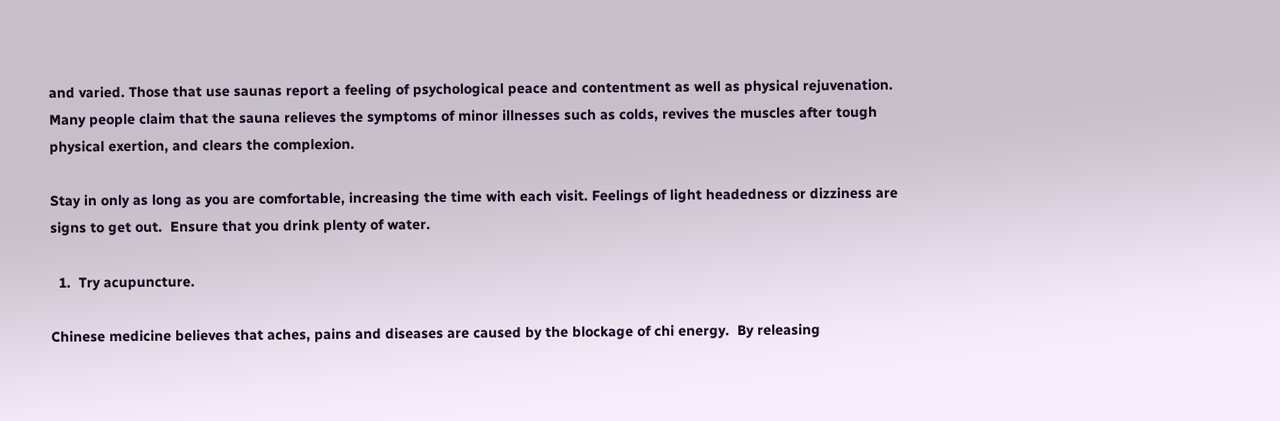and varied. Those that use saunas report a feeling of psychological peace and contentment as well as physical rejuvenation. Many people claim that the sauna relieves the symptoms of minor illnesses such as colds, revives the muscles after tough physical exertion, and clears the complexion.

Stay in only as long as you are comfortable, increasing the time with each visit. Feelings of light headedness or dizziness are signs to get out.  Ensure that you drink plenty of water.

  1.  Try acupuncture.

Chinese medicine believes that aches, pains and diseases are caused by the blockage of chi energy.  By releasing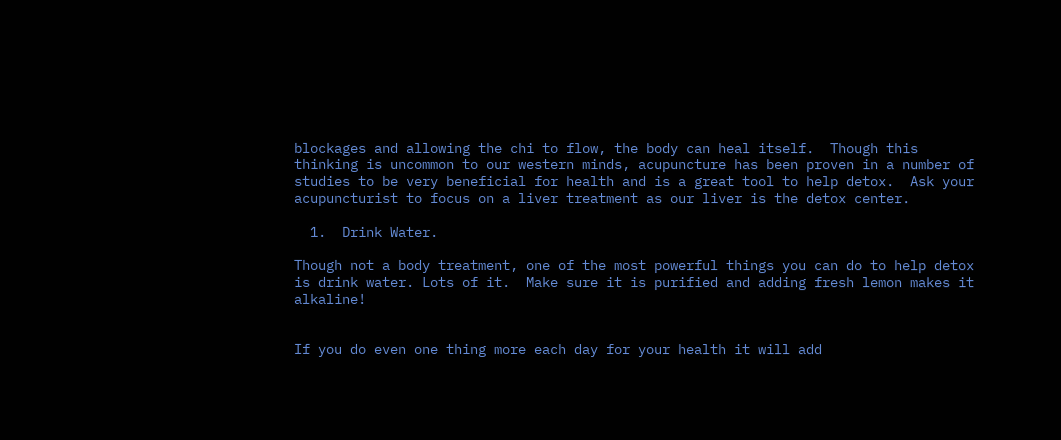blockages and allowing the chi to flow, the body can heal itself.  Though this thinking is uncommon to our western minds, acupuncture has been proven in a number of studies to be very beneficial for health and is a great tool to help detox.  Ask your acupuncturist to focus on a liver treatment as our liver is the detox center.

  1.  Drink Water.

Though not a body treatment, one of the most powerful things you can do to help detox is drink water. Lots of it.  Make sure it is purified and adding fresh lemon makes it alkaline!


If you do even one thing more each day for your health it will add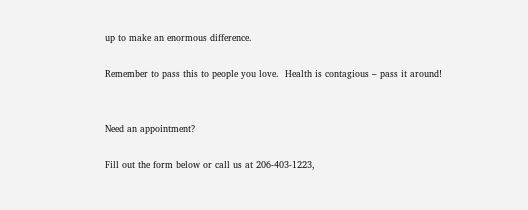up to make an enormous difference.

Remember to pass this to people you love.  Health is contagious – pass it around!


Need an appointment?

Fill out the form below or call us at 206-403-1223,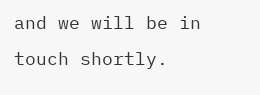and we will be in touch shortly.